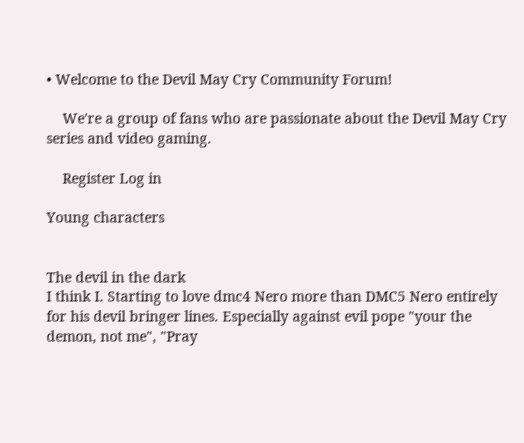• Welcome to the Devil May Cry Community Forum!

    We're a group of fans who are passionate about the Devil May Cry series and video gaming.

    Register Log in

Young characters


The devil in the dark
I think I. Starting to love dmc4 Nero more than DMC5 Nero entirely for his devil bringer lines. Especially against evil pope "your the demon, not me", "Pray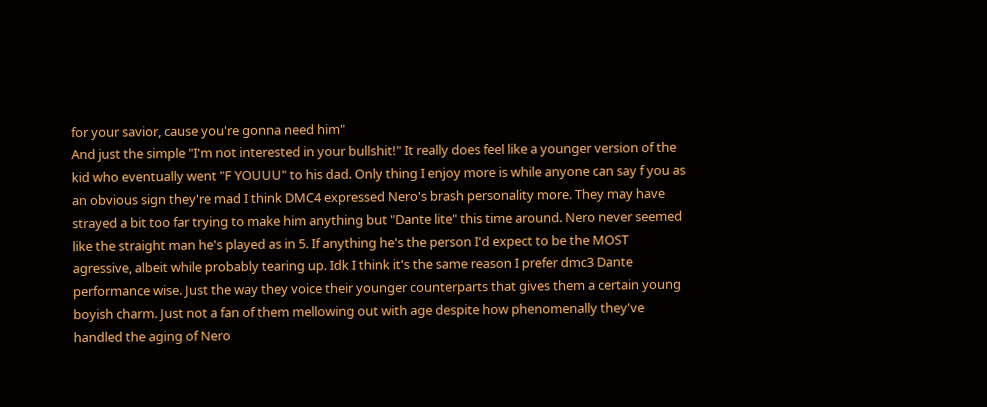for your savior, cause you're gonna need him"
And just the simple "I'm not interested in your bullshit!" It really does feel like a younger version of the kid who eventually went "F YOUUU" to his dad. Only thing I enjoy more is while anyone can say f you as an obvious sign they're mad I think DMC4 expressed Nero's brash personality more. They may have strayed a bit too far trying to make him anything but "Dante lite" this time around. Nero never seemed like the straight man he's played as in 5. If anything he's the person I'd expect to be the MOST agressive, albeit while probably tearing up. Idk I think it's the same reason I prefer dmc3 Dante performance wise. Just the way they voice their younger counterparts that gives them a certain young boyish charm. Just not a fan of them mellowing out with age despite how phenomenally they've handled the aging of Nero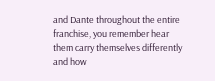and Dante throughout the entire franchise, you remember hear them carry themselves differently and how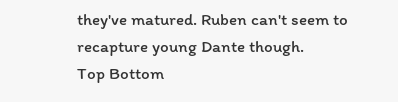they've matured. Ruben can't seem to recapture young Dante though.
Top Bottom